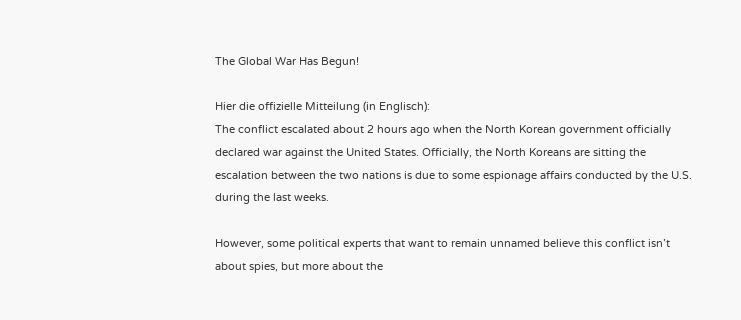The Global War Has Begun!

Hier die offizielle Mitteilung (in Englisch):
The conflict escalated about 2 hours ago when the North Korean government officially declared war against the United States. Officially, the North Koreans are sitting the escalation between the two nations is due to some espionage affairs conducted by the U.S. during the last weeks.

However, some political experts that want to remain unnamed believe this conflict isn’t about spies, but more about the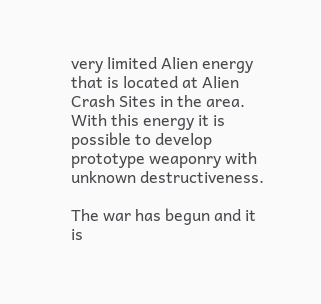very limited Alien energy that is located at Alien Crash Sites in the area. With this energy it is possible to develop prototype weaponry with unknown destructiveness.

The war has begun and it is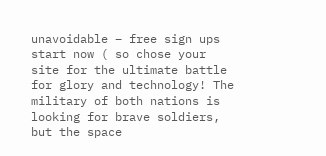unavoidable – free sign ups start now ( so chose your site for the ultimate battle for glory and technology! The military of both nations is looking for brave soldiers, but the space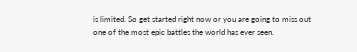is limited. So get started right now or you are going to miss out one of the most epic battles the world has ever seen.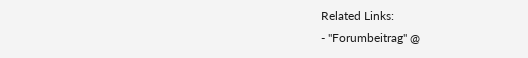Related Links:
- "Forumbeitrag" @